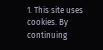1. This site uses cookies. By continuing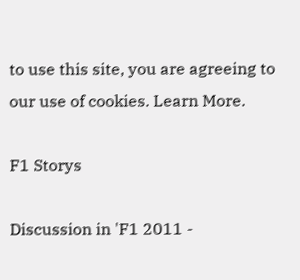to use this site, you are agreeing to our use of cookies. Learn More.

F1 Storys

Discussion in 'F1 2011 -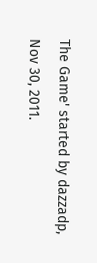The Game' started by dazzadp, Nov 30, 2011.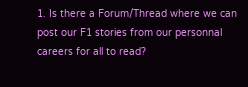1. Is there a Forum/Thread where we can post our F1 stories from our personnal careers for all to read?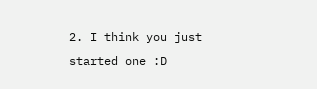2. I think you just started one :D